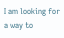I am looking for a way to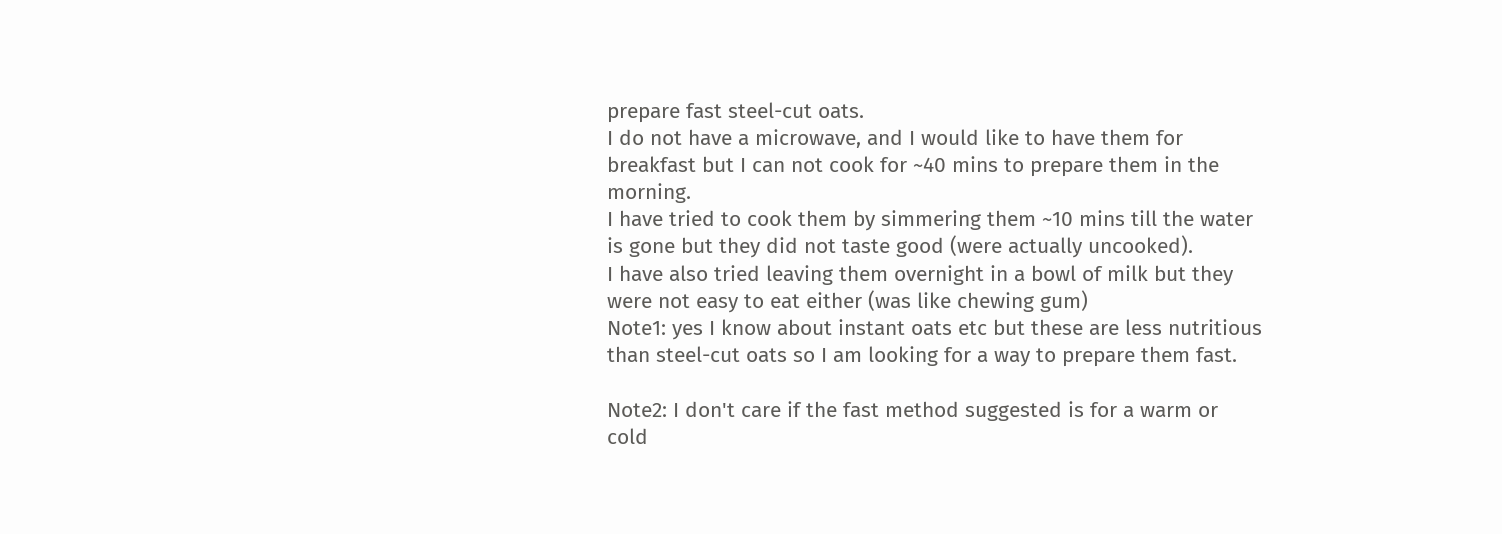prepare fast steel-cut oats.
I do not have a microwave, and I would like to have them for breakfast but I can not cook for ~40 mins to prepare them in the morning.
I have tried to cook them by simmering them ~10 mins till the water is gone but they did not taste good (were actually uncooked).
I have also tried leaving them overnight in a bowl of milk but they were not easy to eat either (was like chewing gum)
Note1: yes I know about instant oats etc but these are less nutritious than steel-cut oats so I am looking for a way to prepare them fast.

Note2: I don't care if the fast method suggested is for a warm or cold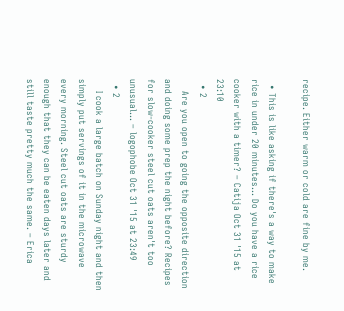recipe. Either warm or cold are fine by me.

  • This is like asking if there's a way to make rice in under 20 minutes... Do you have a rice cooker with a timer? – Catija Oct 31 '15 at 23:10
  • 2
    Are you open to going the opposite direction and doing some prep the night before? Recipes for slow-cooker steel cut oats aren't too unusual... – logophobe Oct 31 '15 at 23:49
  • 2
    I cook a large batch on Sunday night and then simply put servings of it in the microwave every morning. Steel cut oats are sturdy enough that they can be eaten days later and still taste pretty much the same. – Erica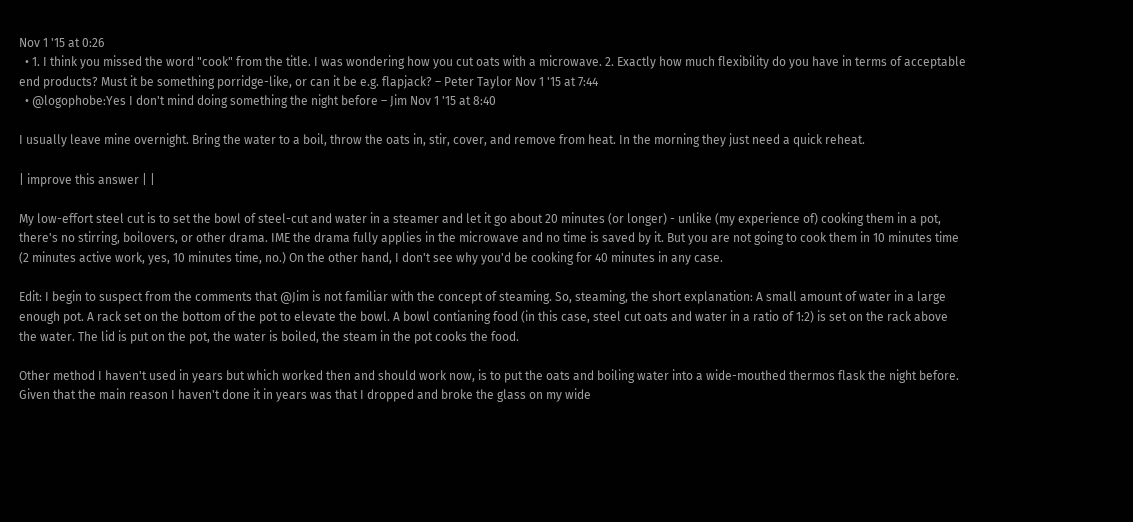Nov 1 '15 at 0:26
  • 1. I think you missed the word "cook" from the title. I was wondering how you cut oats with a microwave. 2. Exactly how much flexibility do you have in terms of acceptable end products? Must it be something porridge-like, or can it be e.g. flapjack? – Peter Taylor Nov 1 '15 at 7:44
  • @logophobe:Yes I don't mind doing something the night before – Jim Nov 1 '15 at 8:40

I usually leave mine overnight. Bring the water to a boil, throw the oats in, stir, cover, and remove from heat. In the morning they just need a quick reheat.

| improve this answer | |

My low-effort steel cut is to set the bowl of steel-cut and water in a steamer and let it go about 20 minutes (or longer) - unlike (my experience of) cooking them in a pot, there's no stirring, boilovers, or other drama. IME the drama fully applies in the microwave and no time is saved by it. But you are not going to cook them in 10 minutes time (2 minutes active work, yes, 10 minutes time, no.) On the other hand, I don't see why you'd be cooking for 40 minutes in any case.

Edit: I begin to suspect from the comments that @Jim is not familiar with the concept of steaming. So, steaming, the short explanation: A small amount of water in a large enough pot. A rack set on the bottom of the pot to elevate the bowl. A bowl contianing food (in this case, steel cut oats and water in a ratio of 1:2) is set on the rack above the water. The lid is put on the pot, the water is boiled, the steam in the pot cooks the food.

Other method I haven't used in years but which worked then and should work now, is to put the oats and boiling water into a wide-mouthed thermos flask the night before. Given that the main reason I haven't done it in years was that I dropped and broke the glass on my wide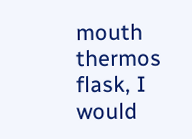mouth thermos flask, I would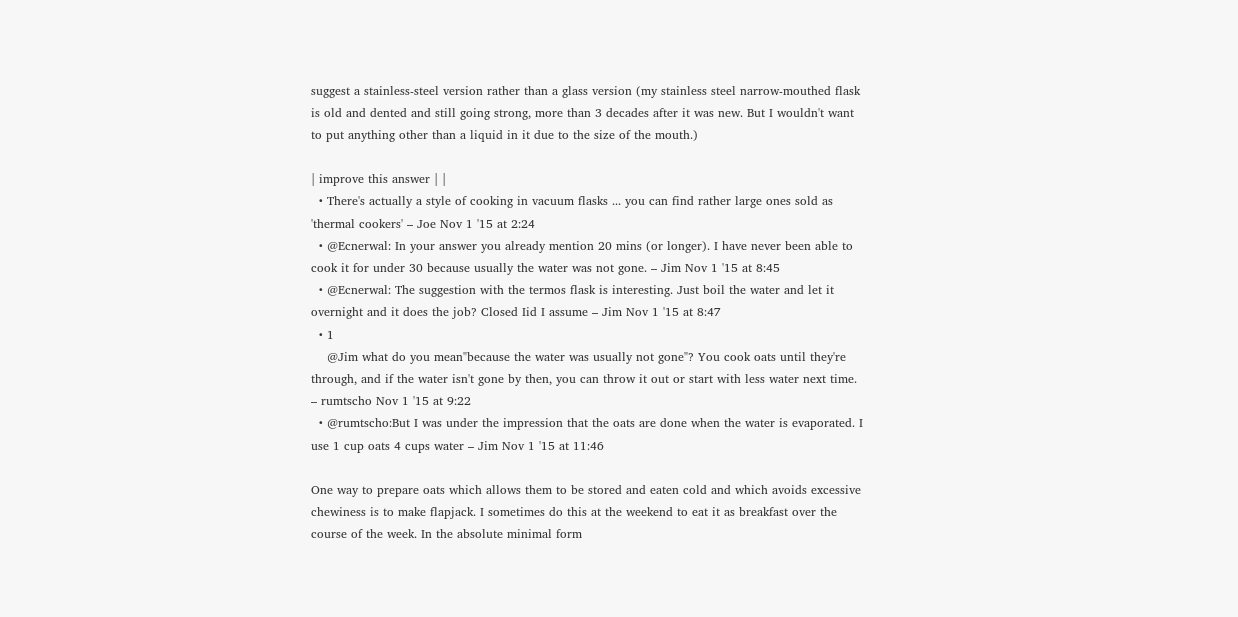suggest a stainless-steel version rather than a glass version (my stainless steel narrow-mouthed flask is old and dented and still going strong, more than 3 decades after it was new. But I wouldn't want to put anything other than a liquid in it due to the size of the mouth.)

| improve this answer | |
  • There's actually a style of cooking in vacuum flasks ... you can find rather large ones sold as 'thermal cookers' – Joe Nov 1 '15 at 2:24
  • @Ecnerwal: In your answer you already mention 20 mins (or longer). I have never been able to cook it for under 30 because usually the water was not gone. – Jim Nov 1 '15 at 8:45
  • @Ecnerwal: The suggestion with the termos flask is interesting. Just boil the water and let it overnight and it does the job? Closed Iid I assume – Jim Nov 1 '15 at 8:47
  • 1
    @Jim what do you mean"because the water was usually not gone"? You cook oats until they're through, and if the water isn't gone by then, you can throw it out or start with less water next time. – rumtscho Nov 1 '15 at 9:22
  • @rumtscho:But I was under the impression that the oats are done when the water is evaporated. I use 1 cup oats 4 cups water – Jim Nov 1 '15 at 11:46

One way to prepare oats which allows them to be stored and eaten cold and which avoids excessive chewiness is to make flapjack. I sometimes do this at the weekend to eat it as breakfast over the course of the week. In the absolute minimal form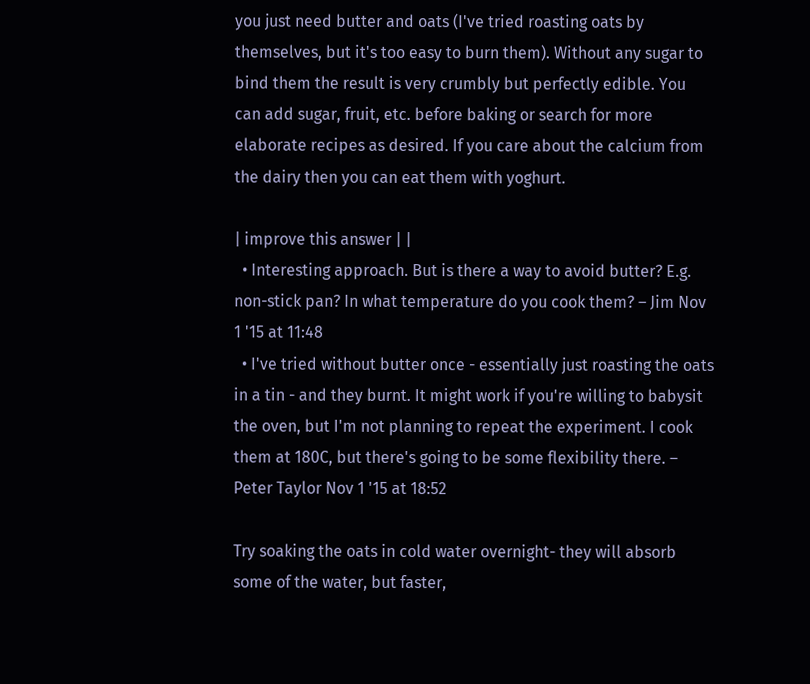you just need butter and oats (I've tried roasting oats by themselves, but it's too easy to burn them). Without any sugar to bind them the result is very crumbly but perfectly edible. You can add sugar, fruit, etc. before baking or search for more elaborate recipes as desired. If you care about the calcium from the dairy then you can eat them with yoghurt.

| improve this answer | |
  • Interesting approach. But is there a way to avoid butter? E.g. non-stick pan? In what temperature do you cook them? – Jim Nov 1 '15 at 11:48
  • I've tried without butter once - essentially just roasting the oats in a tin - and they burnt. It might work if you're willing to babysit the oven, but I'm not planning to repeat the experiment. I cook them at 180C, but there's going to be some flexibility there. – Peter Taylor Nov 1 '15 at 18:52

Try soaking the oats in cold water overnight- they will absorb some of the water, but faster,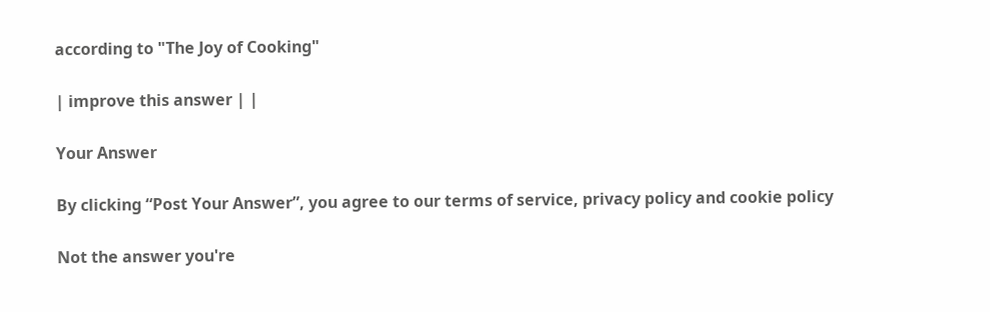according to "The Joy of Cooking"

| improve this answer | |

Your Answer

By clicking “Post Your Answer”, you agree to our terms of service, privacy policy and cookie policy

Not the answer you're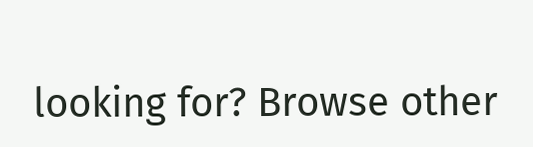looking for? Browse other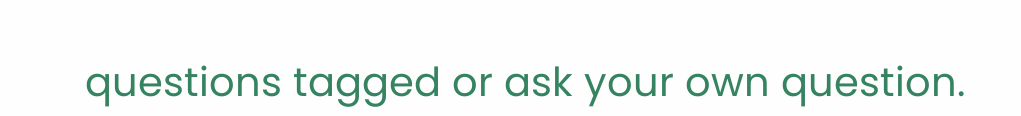questions tagged or ask your own question.